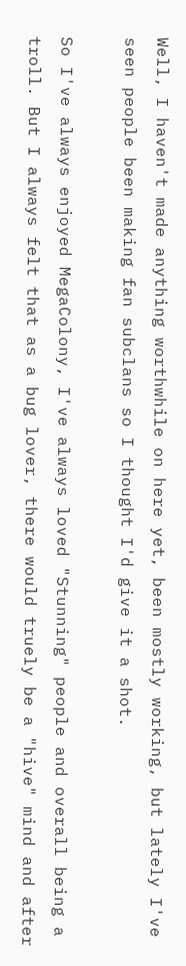Well, I haven't made anything worthwhile on here yet, been mostly working, but lately I've seen people been making fan subclans so I thought I'd give it a shot.

So I've always enjoyed MegaColony, I've always loved "Stunning" people and overall being a troll. But I always felt that as a bug lover, there would truely be a "hive" mind and after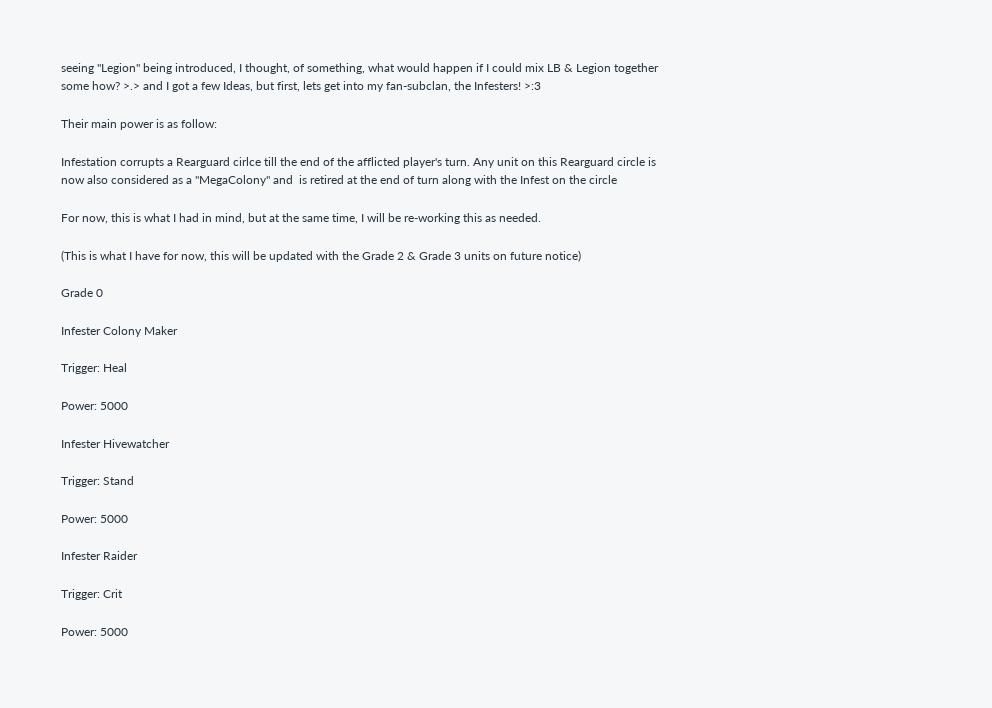seeing "Legion" being introduced, I thought, of something, what would happen if I could mix LB & Legion together some how? >.> and I got a few Ideas, but first, lets get into my fan-subclan, the Infesters! >:3

Their main power is as follow:

Infestation corrupts a Rearguard cirlce till the end of the afflicted player's turn. Any unit on this Rearguard circle is now also considered as a "MegaColony" and  is retired at the end of turn along with the Infest on the circle

For now, this is what I had in mind, but at the same time, I will be re-working this as needed.

(This is what I have for now, this will be updated with the Grade 2 & Grade 3 units on future notice)

Grade 0

Infester Colony Maker

Trigger: Heal

Power: 5000

Infester Hivewatcher

Trigger: Stand

Power: 5000

Infester Raider

Trigger: Crit

Power: 5000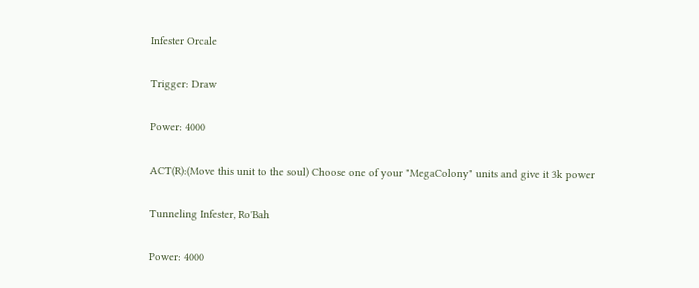Infester Orcale

Trigger: Draw

Power: 4000

ACT(R):(Move this unit to the soul) Choose one of your "MegaColony" units and give it 3k power

Tunneling Infester, Ro'Bah

Power: 4000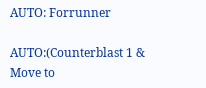AUTO: Forrunner

AUTO:(Counterblast 1 & Move to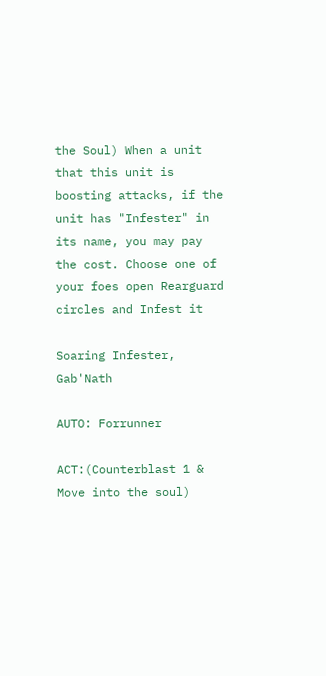the Soul) When a unit that this unit is boosting attacks, if the unit has "Infester" in its name, you may pay the cost. Choose one of your foes open Rearguard circles and Infest it

Soaring Infester, Gab'Nath

AUTO: Forrunner

ACT:(Counterblast 1 & Move into the soul)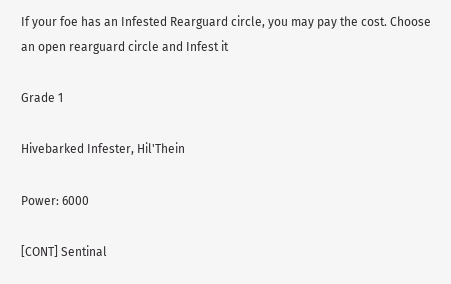If your foe has an Infested Rearguard circle, you may pay the cost. Choose an open rearguard circle and Infest it

Grade 1

Hivebarked Infester, Hil'Thein

Power: 6000

[CONT] Sentinal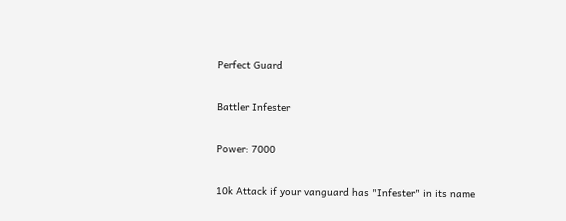Perfect Guard

Battler Infester

Power: 7000

10k Attack if your vanguard has "Infester" in its name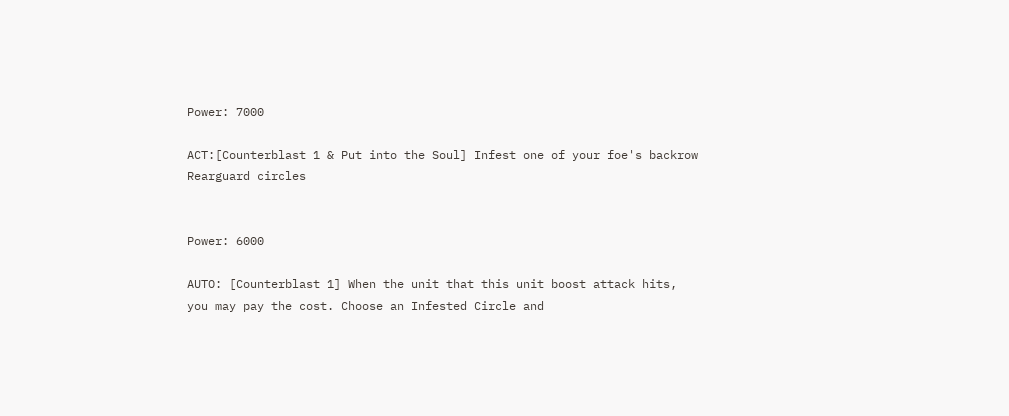Power: 7000

ACT:[Counterblast 1 & Put into the Soul] Infest one of your foe's backrow Rearguard circles


Power: 6000

AUTO: [Counterblast 1] When the unit that this unit boost attack hits, you may pay the cost. Choose an Infested Circle and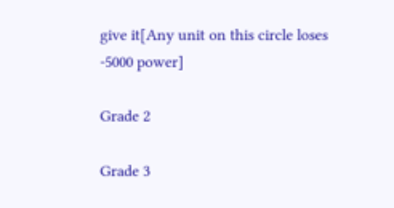give it[Any unit on this circle loses -5000 power]

Grade 2

Grade 3